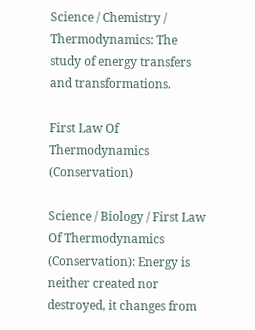Science / Chemistry / Thermodynamics: The study of energy transfers and transformations.

First Law Of Thermodynamics (Conservation)

Science / Biology / First Law Of Thermodynamics (Conservation): Energy is neither created nor destroyed, it changes from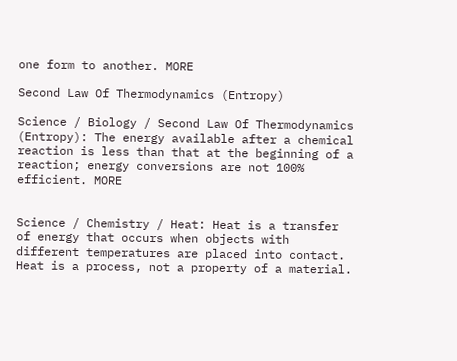one form to another. MORE

Second Law Of Thermodynamics (Entropy)

Science / Biology / Second Law Of Thermodynamics (Entropy): The energy available after a chemical reaction is less than that at the beginning of a reaction; energy conversions are not 100% efficient. MORE


Science / Chemistry / Heat: Heat is a transfer of energy that occurs when objects with different temperatures are placed into contact. Heat is a process, not a property of a material.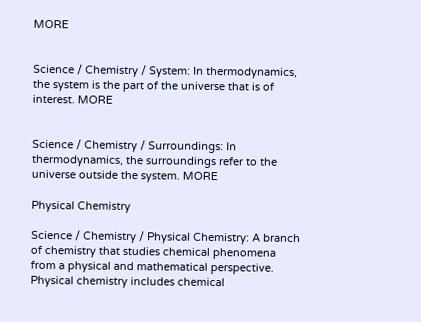MORE


Science / Chemistry / System: In thermodynamics, the system is the part of the universe that is of interest. MORE


Science / Chemistry / Surroundings: In thermodynamics, the surroundings refer to the universe outside the system. MORE

Physical Chemistry

Science / Chemistry / Physical Chemistry: A branch of chemistry that studies chemical phenomena from a physical and mathematical perspective. Physical chemistry includes chemical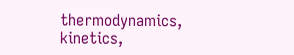thermodynamics, kinetics,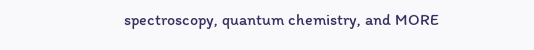spectroscopy, quantum chemistry, and MORE